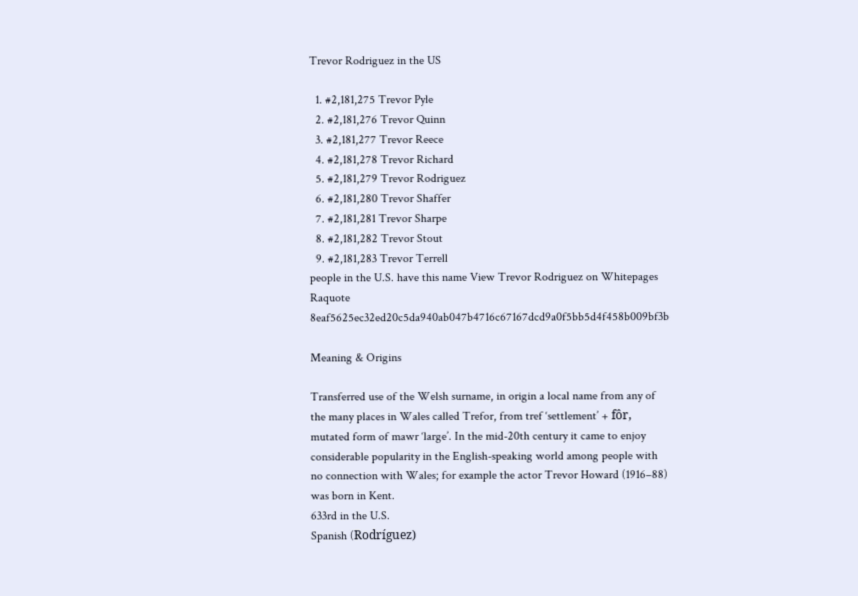Trevor Rodriguez in the US

  1. #2,181,275 Trevor Pyle
  2. #2,181,276 Trevor Quinn
  3. #2,181,277 Trevor Reece
  4. #2,181,278 Trevor Richard
  5. #2,181,279 Trevor Rodriguez
  6. #2,181,280 Trevor Shaffer
  7. #2,181,281 Trevor Sharpe
  8. #2,181,282 Trevor Stout
  9. #2,181,283 Trevor Terrell
people in the U.S. have this name View Trevor Rodriguez on Whitepages Raquote 8eaf5625ec32ed20c5da940ab047b4716c67167dcd9a0f5bb5d4f458b009bf3b

Meaning & Origins

Transferred use of the Welsh surname, in origin a local name from any of the many places in Wales called Trefor, from tref ‘settlement’ + fôr, mutated form of mawr ‘large’. In the mid-20th century it came to enjoy considerable popularity in the English-speaking world among people with no connection with Wales; for example the actor Trevor Howard (1916–88) was born in Kent.
633rd in the U.S.
Spanish (Rodríguez)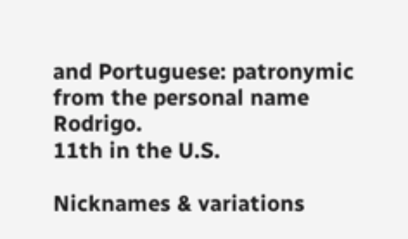and Portuguese: patronymic from the personal name Rodrigo.
11th in the U.S.

Nicknames & variations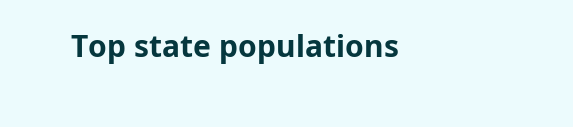Top state populations